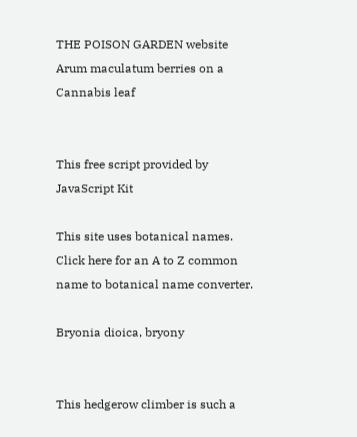THE POISON GARDEN website      Arum maculatum berries on a Cannabis leaf


This free script provided by JavaScript Kit

This site uses botanical names. Click here for an A to Z common name to botanical name converter.

Bryonia dioica, bryony


This hedgerow climber is such a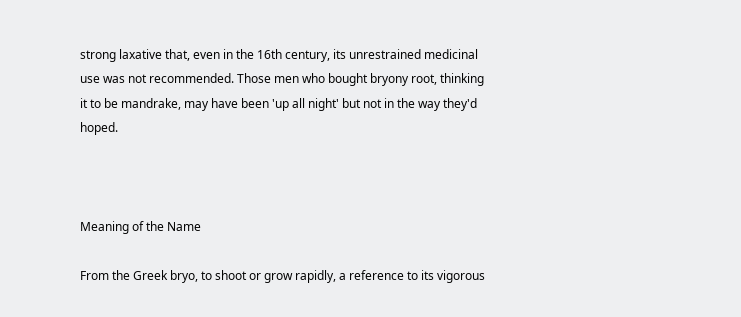strong laxative that, even in the 16th century, its unrestrained medicinal use was not recommended. Those men who bought bryony root, thinking it to be mandrake, may have been 'up all night' but not in the way they'd hoped.



Meaning of the Name

From the Greek bryo, to shoot or grow rapidly, a reference to its vigorous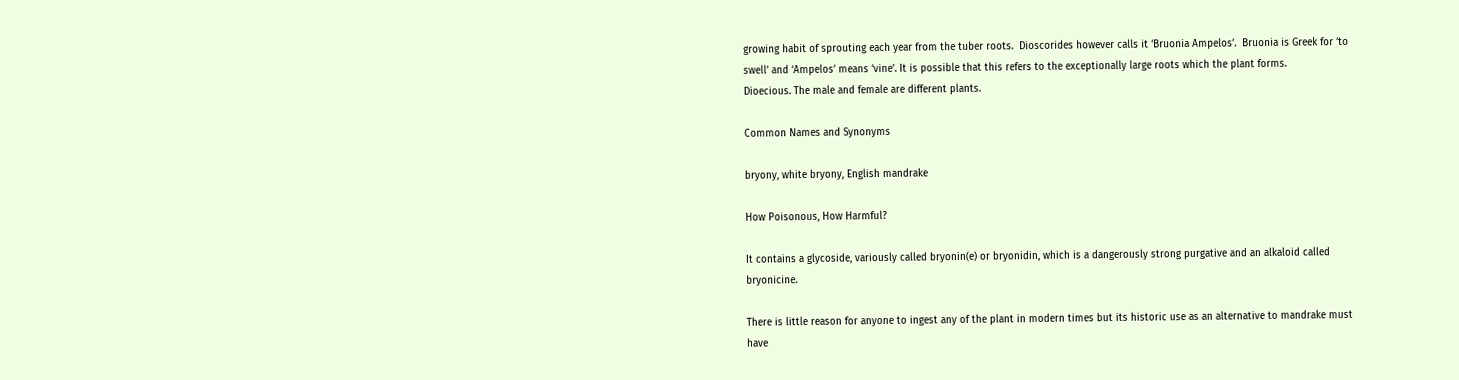growing habit of sprouting each year from the tuber roots.  Dioscorides however calls it ‘Bruonia Ampelos’.  Bruonia is Greek for ‘to swell’ and ‘Ampelos’ means ‘vine’. It is possible that this refers to the exceptionally large roots which the plant forms.
Dioecious. The male and female are different plants.

Common Names and Synonyms

bryony, white bryony, English mandrake

How Poisonous, How Harmful?

It contains a glycoside, variously called bryonin(e) or bryonidin, which is a dangerously strong purgative and an alkaloid called bryonicine.

There is little reason for anyone to ingest any of the plant in modern times but its historic use as an alternative to mandrake must have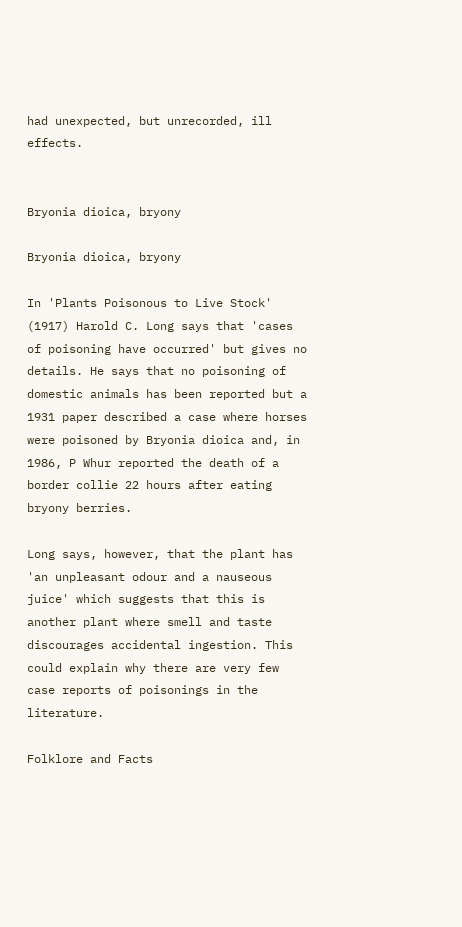had unexpected, but unrecorded, ill effects.


Bryonia dioica, bryony

Bryonia dioica, bryony

In 'Plants Poisonous to Live Stock' (1917) Harold C. Long says that 'cases of poisoning have occurred' but gives no details. He says that no poisoning of domestic animals has been reported but a 1931 paper described a case where horses were poisoned by Bryonia dioica and, in 1986, P Whur reported the death of a border collie 22 hours after eating bryony berries.

Long says, however, that the plant has 'an unpleasant odour and a nauseous juice' which suggests that this is another plant where smell and taste discourages accidental ingestion. This could explain why there are very few case reports of poisonings in the literature.

Folklore and Facts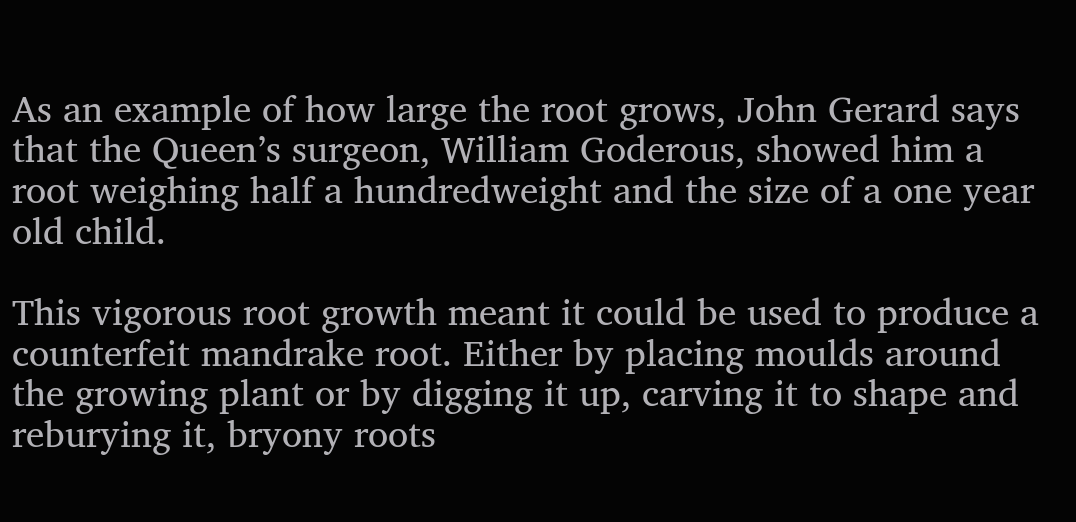As an example of how large the root grows, John Gerard says that the Queen’s surgeon, William Goderous, showed him a root weighing half a hundredweight and the size of a one year old child.

This vigorous root growth meant it could be used to produce a counterfeit mandrake root. Either by placing moulds around the growing plant or by digging it up, carving it to shape and reburying it, bryony roots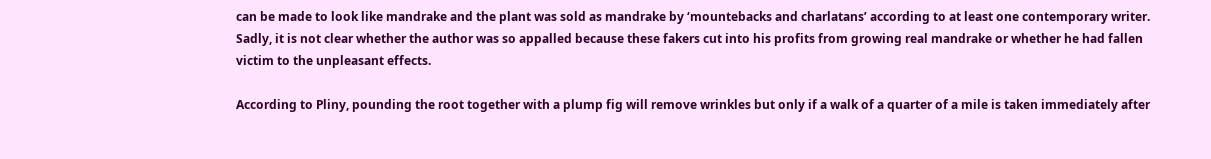can be made to look like mandrake and the plant was sold as mandrake by ‘mountebacks and charlatans’ according to at least one contemporary writer. Sadly, it is not clear whether the author was so appalled because these fakers cut into his profits from growing real mandrake or whether he had fallen victim to the unpleasant effects.

According to Pliny, pounding the root together with a plump fig will remove wrinkles but only if a walk of a quarter of a mile is taken immediately after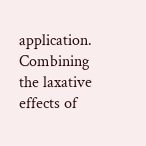application. Combining the laxative effects of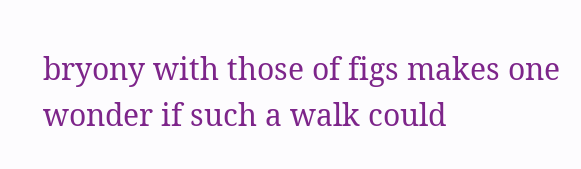bryony with those of figs makes one wonder if such a walk could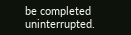be completed uninterrupted.